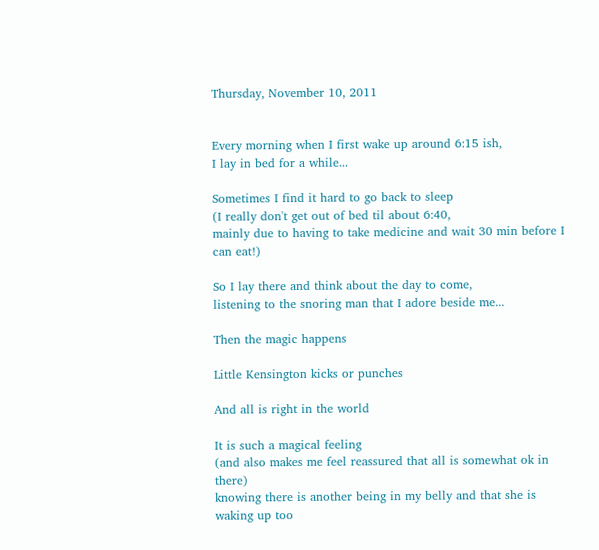Thursday, November 10, 2011


Every morning when I first wake up around 6:15 ish,
I lay in bed for a while...

Sometimes I find it hard to go back to sleep
(I really don't get out of bed til about 6:40,
mainly due to having to take medicine and wait 30 min before I can eat!)

So I lay there and think about the day to come,
listening to the snoring man that I adore beside me...

Then the magic happens

Little Kensington kicks or punches

And all is right in the world

It is such a magical feeling
(and also makes me feel reassured that all is somewhat ok in there)
knowing there is another being in my belly and that she is waking up too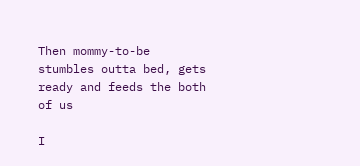Then mommy-to-be stumbles outta bed, gets ready and feeds the both of us

I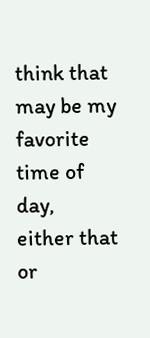think that may be my favorite time of day,
either that or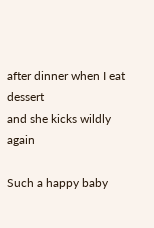after dinner when I eat dessert
and she kicks wildly again

Such a happy baby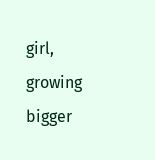girl, growing bigger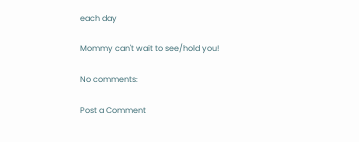each day

Mommy can't wait to see/hold you!

No comments:

Post a Comment